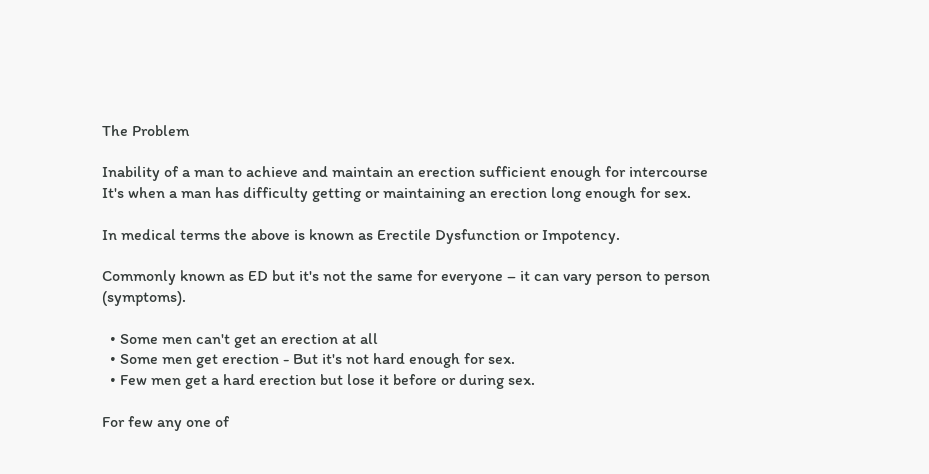The Problem

Inability of a man to achieve and maintain an erection sufficient enough for intercourse
It's when a man has difficulty getting or maintaining an erection long enough for sex.

In medical terms the above is known as Erectile Dysfunction or Impotency.

Commonly known as ED but it's not the same for everyone – it can vary person to person (symptoms).

  • Some men can't get an erection at all
  • Some men get erection - But it's not hard enough for sex.
  • Few men get a hard erection but lose it before or during sex.

For few any one of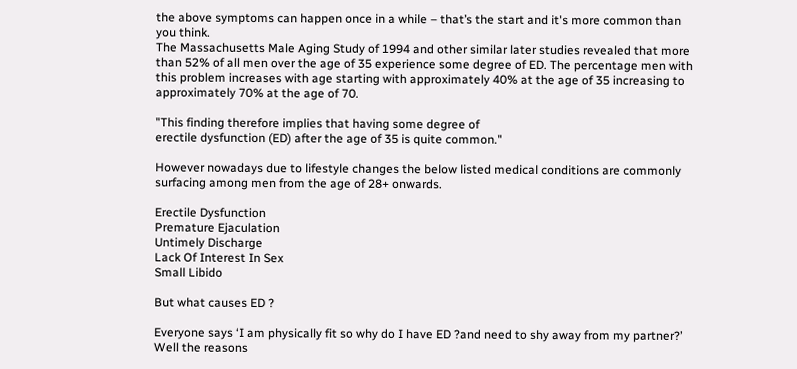the above symptoms can happen once in a while – that’s the start and it's more common than you think.
The Massachusetts Male Aging Study of 1994 and other similar later studies revealed that more than 52% of all men over the age of 35 experience some degree of ED. The percentage men with this problem increases with age starting with approximately 40% at the age of 35 increasing to approximately 70% at the age of 70.

"This finding therefore implies that having some degree of
erectile dysfunction (ED) after the age of 35 is quite common."

However nowadays due to lifestyle changes the below listed medical conditions are commonly surfacing among men from the age of 28+ onwards.

Erectile Dysfunction
Premature Ejaculation
Untimely Discharge
Lack Of Interest In Sex
Small Libido

But what causes ED ?

Everyone says ‘I am physically fit so why do I have ED ?and need to shy away from my partner?’ Well the reasons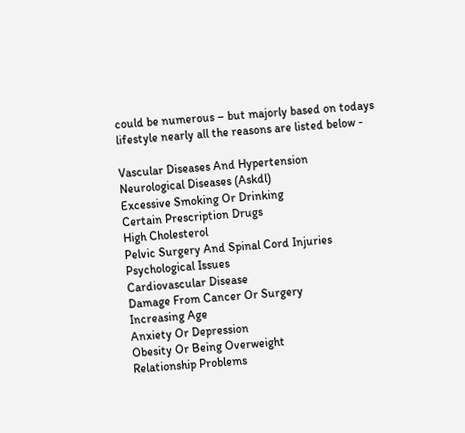could be numerous – but majorly based on todays lifestyle nearly all the reasons are listed below -

Vascular Diseases And Hypertension
Neurological Diseases (Askdl)
Excessive Smoking Or Drinking
Certain Prescription Drugs
High Cholesterol
Pelvic Surgery And Spinal Cord Injuries
Psychological Issues
Cardiovascular Disease
Damage From Cancer Or Surgery
Increasing Age
Anxiety Or Depression
Obesity Or Being Overweight
Relationship Problems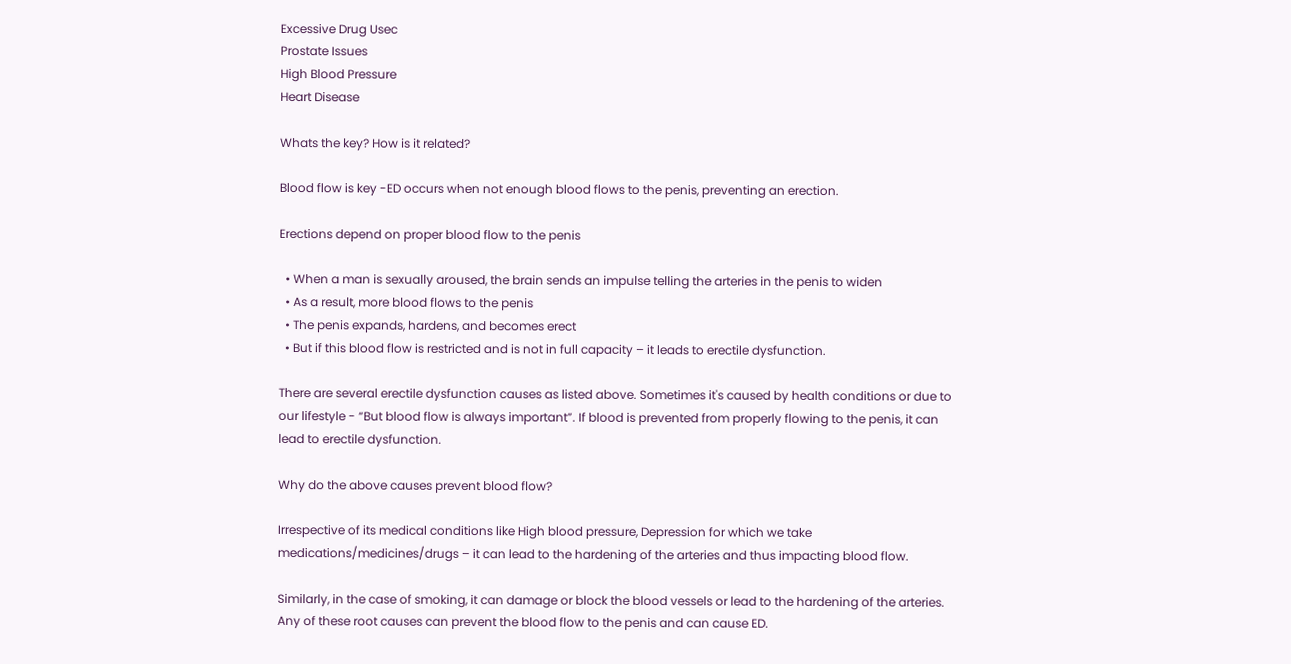Excessive Drug Usec
Prostate Issues
High Blood Pressure
Heart Disease

Whats the key? How is it related?

Blood flow is key -ED occurs when not enough blood flows to the penis, preventing an erection.

Erections depend on proper blood flow to the penis

  • When a man is sexually aroused, the brain sends an impulse telling the arteries in the penis to widen
  • As a result, more blood flows to the penis
  • The penis expands, hardens, and becomes erect
  • But if this blood flow is restricted and is not in full capacity – it leads to erectile dysfunction.

There are several erectile dysfunction causes as listed above. Sometimes it's caused by health conditions or due to our lifestyle - “But blood flow is always important”. If blood is prevented from properly flowing to the penis, it can lead to erectile dysfunction.

Why do the above causes prevent blood flow?

Irrespective of its medical conditions like High blood pressure, Depression for which we take medications/medicines/drugs – it can lead to the hardening of the arteries and thus impacting blood flow.

Similarly, in the case of smoking, it can damage or block the blood vessels or lead to the hardening of the arteries. Any of these root causes can prevent the blood flow to the penis and can cause ED.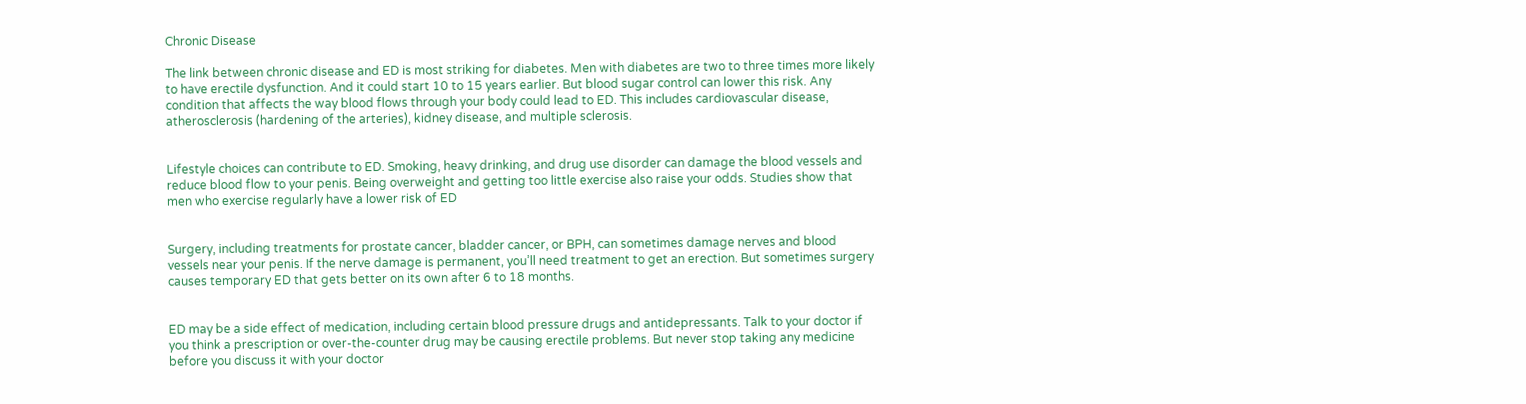Chronic Disease

The link between chronic disease and ED is most striking for diabetes. Men with diabetes are two to three times more likely to have erectile dysfunction. And it could start 10 to 15 years earlier. But blood sugar control can lower this risk. Any condition that affects the way blood flows through your body could lead to ED. This includes cardiovascular disease, atherosclerosis (hardening of the arteries), kidney disease, and multiple sclerosis.


Lifestyle choices can contribute to ED. Smoking, heavy drinking, and drug use disorder can damage the blood vessels and reduce blood flow to your penis. Being overweight and getting too little exercise also raise your odds. Studies show that men who exercise regularly have a lower risk of ED


Surgery, including treatments for prostate cancer, bladder cancer, or BPH, can sometimes damage nerves and blood vessels near your penis. If the nerve damage is permanent, you’ll need treatment to get an erection. But sometimes surgery causes temporary ED that gets better on its own after 6 to 18 months.


ED may be a side effect of medication, including certain blood pressure drugs and antidepressants. Talk to your doctor if you think a prescription or over-the-counter drug may be causing erectile problems. But never stop taking any medicine before you discuss it with your doctor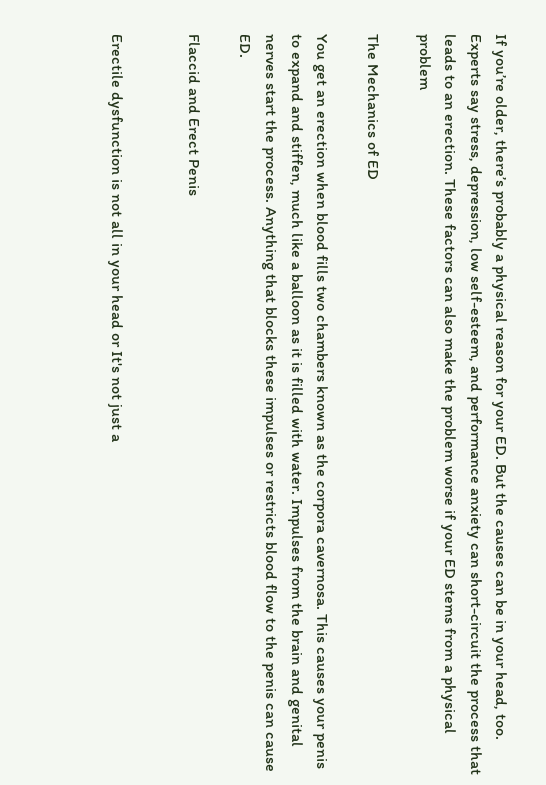If you’re older, there’s probably a physical reason for your ED. But the causes can be in your head, too. Experts say stress, depression, low self-esteem, and performance anxiety can short-circuit the process that leads to an erection. These factors can also make the problem worse if your ED stems from a physical problem

The Mechanics of ED

You get an erection when blood fills two chambers known as the corpora cavernosa. This causes your penis to expand and stiffen, much like a balloon as it is filled with water. Impulses from the brain and genital nerves start the process. Anything that blocks these impulses or restricts blood flow to the penis can cause ED.

Flaccid and Erect Penis


Erectile dysfunction is not all in your head or It's not just a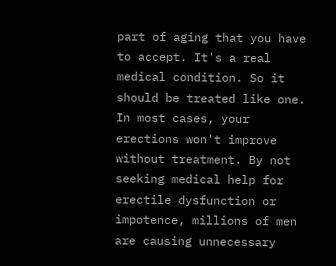part of aging that you have to accept. It's a real medical condition. So it should be treated like one. In most cases, your erections won't improve without treatment. By not seeking medical help for erectile dysfunction or impotence, millions of men are causing unnecessary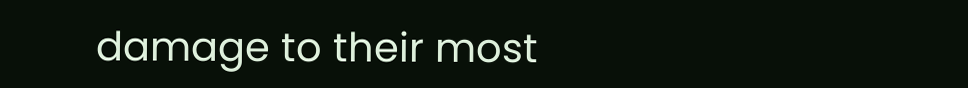damage to their most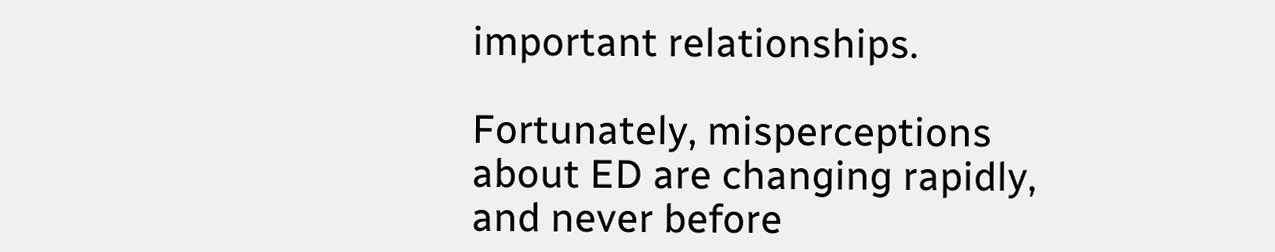important relationships.

Fortunately, misperceptions about ED are changing rapidly, and never before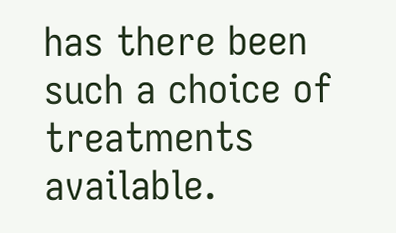has there been such a choice of treatments available.